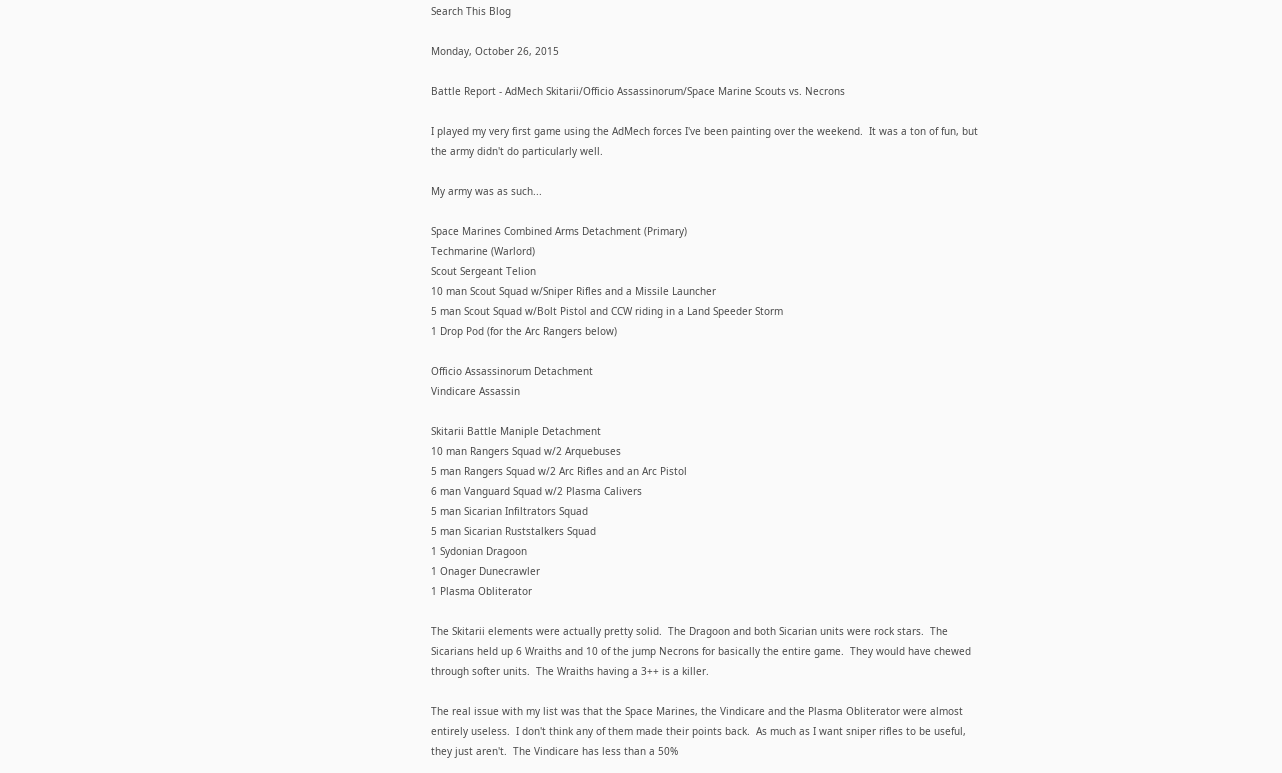Search This Blog

Monday, October 26, 2015

Battle Report - AdMech Skitarii/Officio Assassinorum/Space Marine Scouts vs. Necrons

I played my very first game using the AdMech forces I've been painting over the weekend.  It was a ton of fun, but the army didn't do particularly well.

My army was as such...

Space Marines Combined Arms Detachment (Primary)
Techmarine (Warlord)
Scout Sergeant Telion
10 man Scout Squad w/Sniper Rifles and a Missile Launcher
5 man Scout Squad w/Bolt Pistol and CCW riding in a Land Speeder Storm
1 Drop Pod (for the Arc Rangers below)

Officio Assassinorum Detachment
Vindicare Assassin

Skitarii Battle Maniple Detachment
10 man Rangers Squad w/2 Arquebuses
5 man Rangers Squad w/2 Arc Rifles and an Arc Pistol
6 man Vanguard Squad w/2 Plasma Calivers
5 man Sicarian Infiltrators Squad
5 man Sicarian Ruststalkers Squad
1 Sydonian Dragoon
1 Onager Dunecrawler
1 Plasma Obliterator

The Skitarii elements were actually pretty solid.  The Dragoon and both Sicarian units were rock stars.  The Sicarians held up 6 Wraiths and 10 of the jump Necrons for basically the entire game.  They would have chewed through softer units.  The Wraiths having a 3++ is a killer.

The real issue with my list was that the Space Marines, the Vindicare and the Plasma Obliterator were almost entirely useless.  I don't think any of them made their points back.  As much as I want sniper rifles to be useful, they just aren't.  The Vindicare has less than a 50%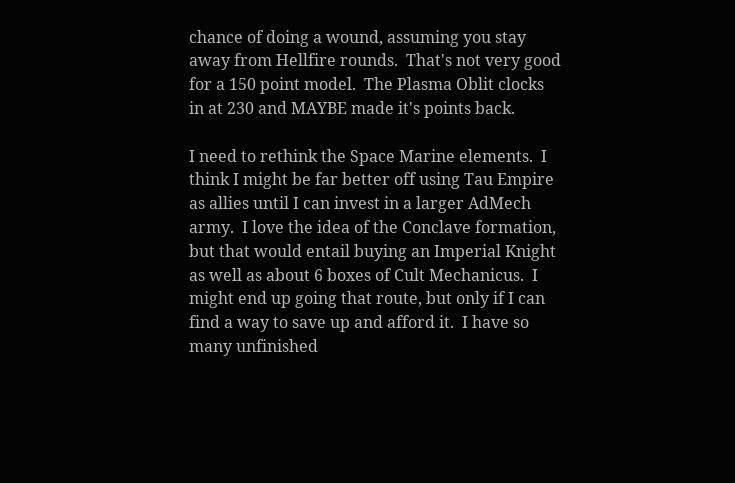chance of doing a wound, assuming you stay away from Hellfire rounds.  That's not very good for a 150 point model.  The Plasma Oblit clocks in at 230 and MAYBE made it's points back.

I need to rethink the Space Marine elements.  I think I might be far better off using Tau Empire as allies until I can invest in a larger AdMech army.  I love the idea of the Conclave formation, but that would entail buying an Imperial Knight as well as about 6 boxes of Cult Mechanicus.  I might end up going that route, but only if I can find a way to save up and afford it.  I have so many unfinished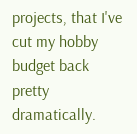projects, that I've cut my hobby budget back pretty dramatically.